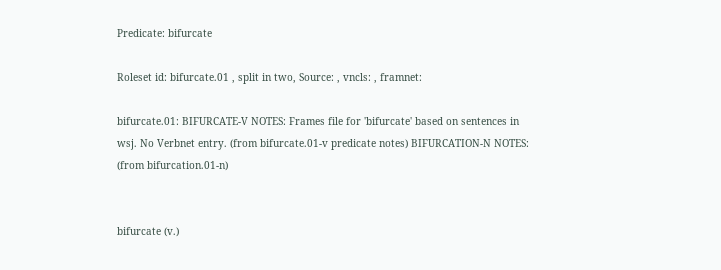Predicate: bifurcate

Roleset id: bifurcate.01 , split in two, Source: , vncls: , framnet:

bifurcate.01: BIFURCATE-V NOTES: Frames file for 'bifurcate' based on sentences in wsj. No Verbnet entry. (from bifurcate.01-v predicate notes) BIFURCATION-N NOTES: (from bifurcation.01-n)


bifurcate (v.)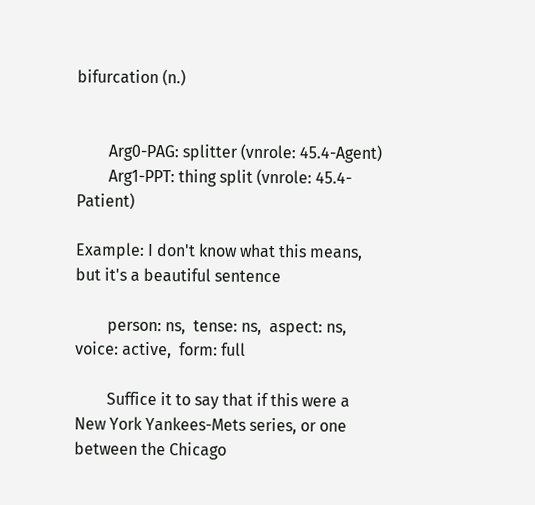bifurcation (n.)


        Arg0-PAG: splitter (vnrole: 45.4-Agent)
        Arg1-PPT: thing split (vnrole: 45.4-Patient)

Example: I don't know what this means, but it's a beautiful sentence

        person: ns,  tense: ns,  aspect: ns,  voice: active,  form: full

        Suffice it to say that if this were a New York Yankees-Mets series, or one between the Chicago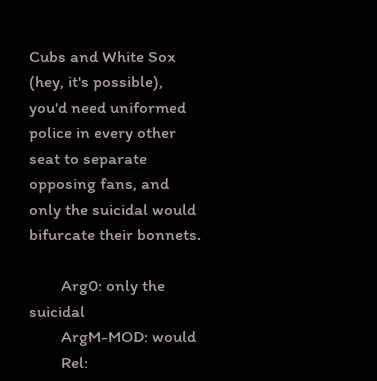Cubs and White Sox (hey, it's possible), you'd need uniformed police in every other seat to separate opposing fans, and only the suicidal would bifurcate their bonnets.

        Arg0: only the suicidal
        ArgM-MOD: would
        Rel: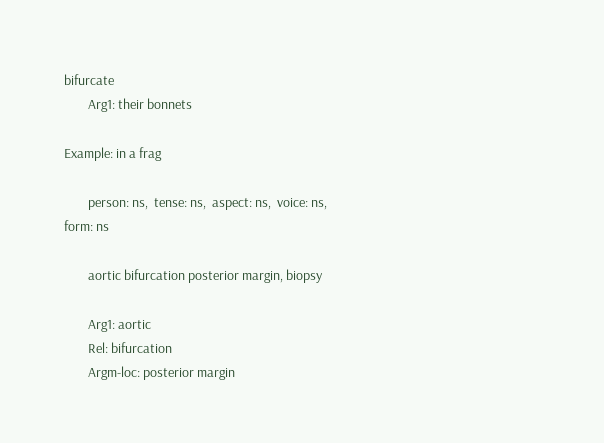bifurcate
        Arg1: their bonnets

Example: in a frag

        person: ns,  tense: ns,  aspect: ns,  voice: ns,  form: ns

        aortic bifurcation posterior margin, biopsy

        Arg1: aortic
        Rel: bifurcation
        Argm-loc: posterior margin